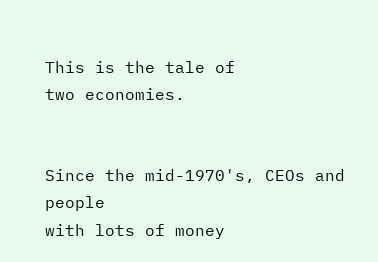This is the tale of
two economies.


Since the mid-1970's, CEOs and people
with lots of money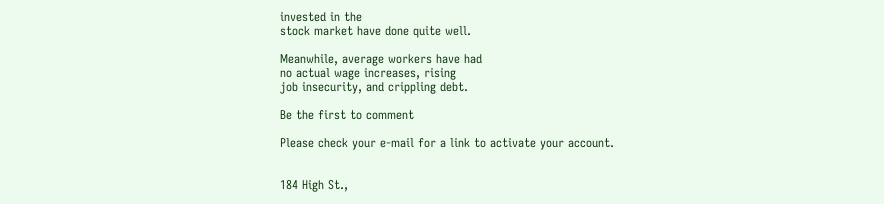invested in the
stock market have done quite well.

Meanwhile, average workers have had
no actual wage increases, rising
job insecurity, and crippling debt.

Be the first to comment

Please check your e-mail for a link to activate your account.


184 High St.,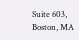Suite 603,
Boston, MA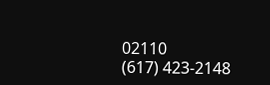02110
(617) 423-2148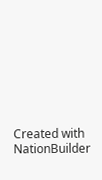Created with NationBuilder